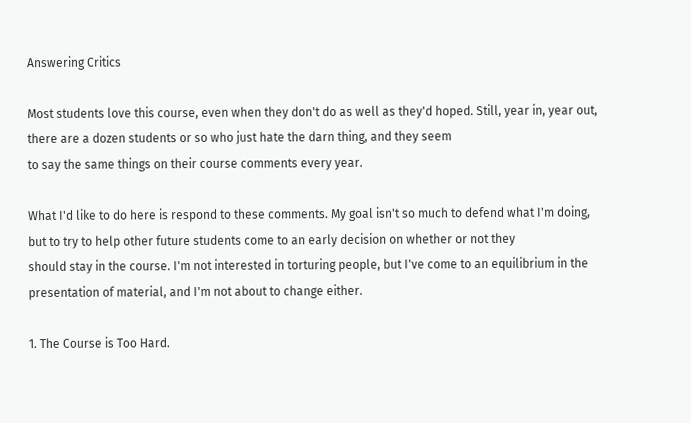Answering Critics

Most students love this course, even when they don't do as well as they'd hoped. Still, year in, year out, there are a dozen students or so who just hate the darn thing, and they seem
to say the same things on their course comments every year.

What I'd like to do here is respond to these comments. My goal isn't so much to defend what I'm doing, but to try to help other future students come to an early decision on whether or not they
should stay in the course. I'm not interested in torturing people, but I've come to an equilibrium in the presentation of material, and I'm not about to change either.

1. The Course is Too Hard.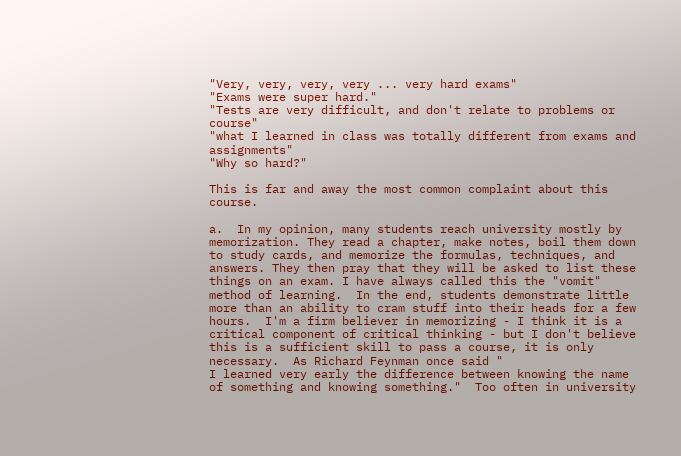"Very, very, very, very ... very hard exams"
"Exams were super hard."
"Tests are very difficult, and don't relate to problems or course"
"what I learned in class was totally different from exams and assignments"
"Why so hard?"

This is far and away the most common complaint about this course.

a.  In my opinion, many students reach university mostly by memorization. They read a chapter, make notes, boil them down to study cards, and memorize the formulas, techniques, and answers. They then pray that they will be asked to list these things on an exam. I have always called this the "vomit" method of learning.  In the end, students demonstrate little more than an ability to cram stuff into their heads for a few hours.  I'm a firm believer in memorizing - I think it is a critical component of critical thinking - but I don't believe this is a sufficient skill to pass a course, it is only necessary.  As Richard Feynman once said "
I learned very early the difference between knowing the name of something and knowing something."  Too often in university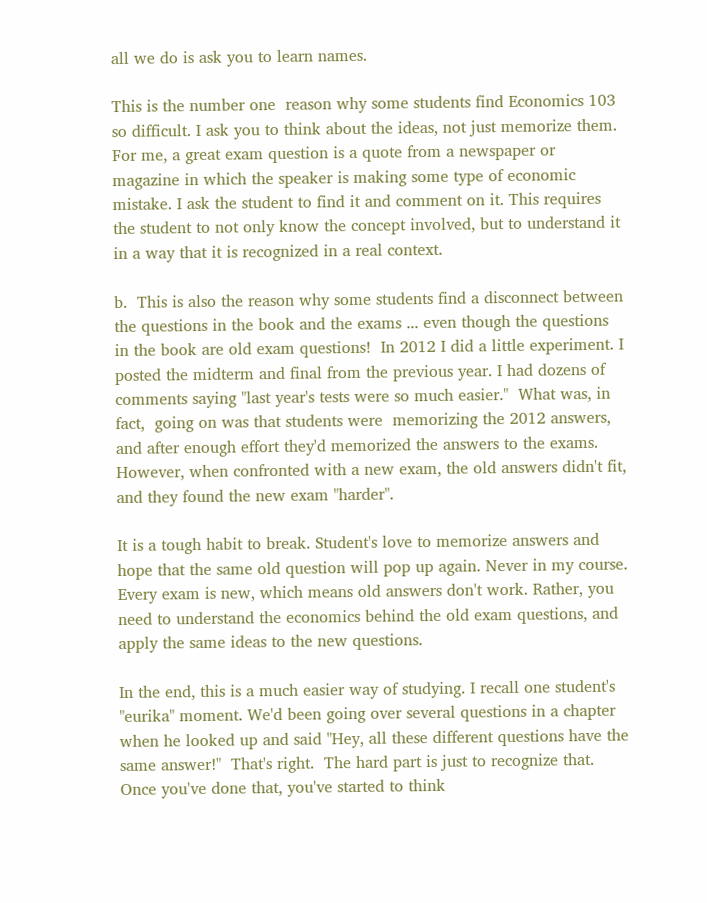all we do is ask you to learn names.

This is the number one  reason why some students find Economics 103 so difficult. I ask you to think about the ideas, not just memorize them.  For me, a great exam question is a quote from a newspaper or magazine in which the speaker is making some type of economic mistake. I ask the student to find it and comment on it. This requires the student to not only know the concept involved, but to understand it in a way that it is recognized in a real context.

b.  This is also the reason why some students find a disconnect between the questions in the book and the exams ... even though the questions in the book are old exam questions!  In 2012 I did a little experiment. I posted the midterm and final from the previous year. I had dozens of comments saying "last year's tests were so much easier."  What was, in fact,  going on was that students were  memorizing the 2012 answers, and after enough effort they'd memorized the answers to the exams. However, when confronted with a new exam, the old answers didn't fit, and they found the new exam "harder".

It is a tough habit to break. Student's love to memorize answers and hope that the same old question will pop up again. Never in my course. Every exam is new, which means old answers don't work. Rather, you need to understand the economics behind the old exam questions, and apply the same ideas to the new questions.

In the end, this is a much easier way of studying. I recall one student's "eurika" moment. We'd been going over several questions in a chapter when he looked up and said "Hey, all these different questions have the same answer!"  That's right.  The hard part is just to recognize that. Once you've done that, you've started to think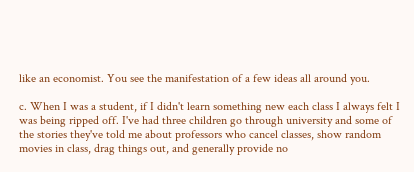like an economist. You see the manifestation of a few ideas all around you.

c. When I was a student, if I didn't learn something new each class I always felt I was being ripped off. I've had three children go through university and some of the stories they've told me about professors who cancel classes, show random movies in class, drag things out, and generally provide no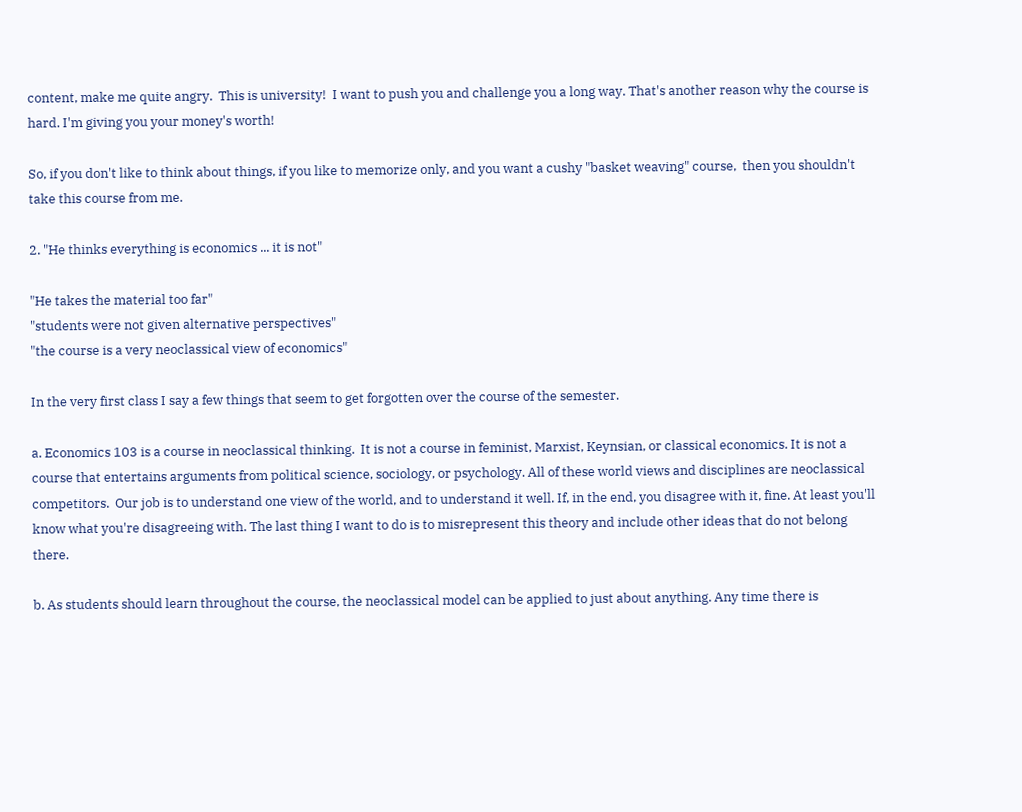content, make me quite angry.  This is university!  I want to push you and challenge you a long way. That's another reason why the course is hard. I'm giving you your money's worth!

So, if you don't like to think about things, if you like to memorize only, and you want a cushy "basket weaving" course,  then you shouldn't take this course from me.

2. "He thinks everything is economics ... it is not"

"He takes the material too far"
"students were not given alternative perspectives"
"the course is a very neoclassical view of economics"

In the very first class I say a few things that seem to get forgotten over the course of the semester.

a. Economics 103 is a course in neoclassical thinking.  It is not a course in feminist, Marxist, Keynsian, or classical economics. It is not a course that entertains arguments from political science, sociology, or psychology. All of these world views and disciplines are neoclassical competitors.  Our job is to understand one view of the world, and to understand it well. If, in the end, you disagree with it, fine. At least you'll know what you're disagreeing with. The last thing I want to do is to misrepresent this theory and include other ideas that do not belong there.

b. As students should learn throughout the course, the neoclassical model can be applied to just about anything. Any time there is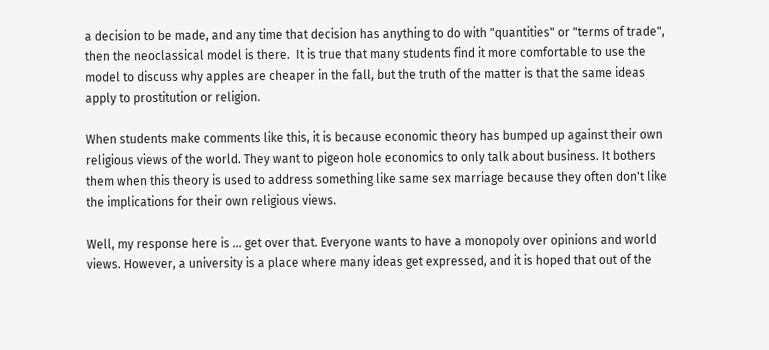a decision to be made, and any time that decision has anything to do with "quantities" or "terms of trade", then the neoclassical model is there.  It is true that many students find it more comfortable to use the model to discuss why apples are cheaper in the fall, but the truth of the matter is that the same ideas apply to prostitution or religion.

When students make comments like this, it is because economic theory has bumped up against their own religious views of the world. They want to pigeon hole economics to only talk about business. It bothers them when this theory is used to address something like same sex marriage because they often don't like the implications for their own religious views.

Well, my response here is ... get over that. Everyone wants to have a monopoly over opinions and world views. However, a university is a place where many ideas get expressed, and it is hoped that out of the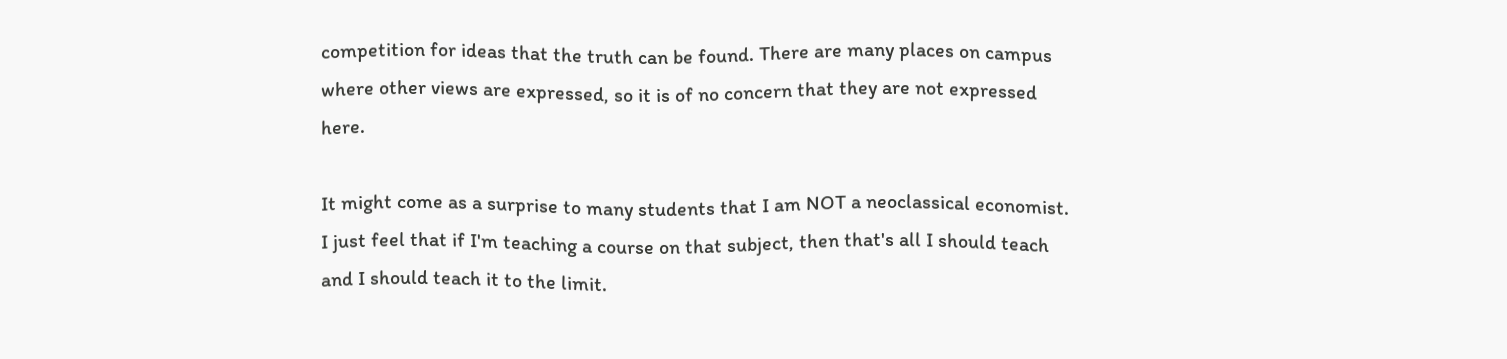competition for ideas that the truth can be found. There are many places on campus where other views are expressed, so it is of no concern that they are not expressed here.

It might come as a surprise to many students that I am NOT a neoclassical economist. I just feel that if I'm teaching a course on that subject, then that's all I should teach and I should teach it to the limit.